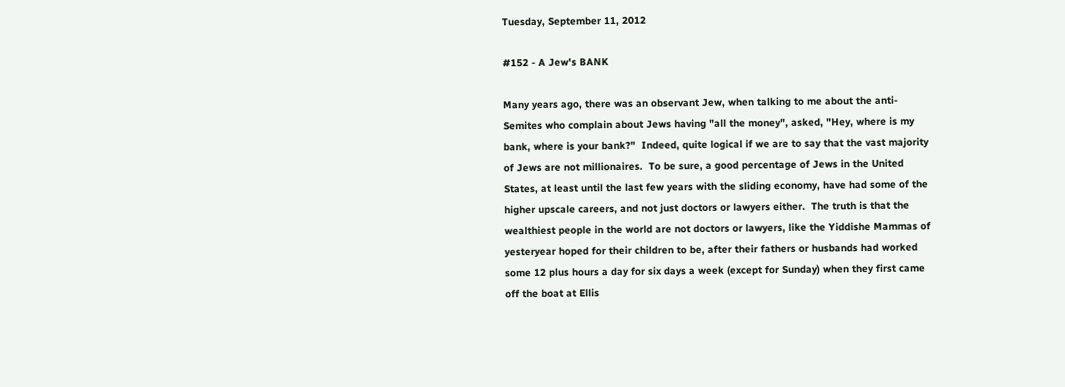Tuesday, September 11, 2012

#152 - A Jew's BANK

Many years ago, there was an observant Jew, when talking to me about the anti-Semites who complain about Jews having "all the money", asked, "Hey, where is my bank, where is your bank?"  Indeed, quite logical if we are to say that the vast majority of Jews are not millionaires.  To be sure, a good percentage of Jews in the United States, at least until the last few years with the sliding economy, have had some of the higher upscale careers, and not just doctors or lawyers either.  The truth is that the wealthiest people in the world are not doctors or lawyers, like the Yiddishe Mammas of yesteryear hoped for their children to be, after their fathers or husbands had worked some 12 plus hours a day for six days a week (except for Sunday) when they first came off the boat at Ellis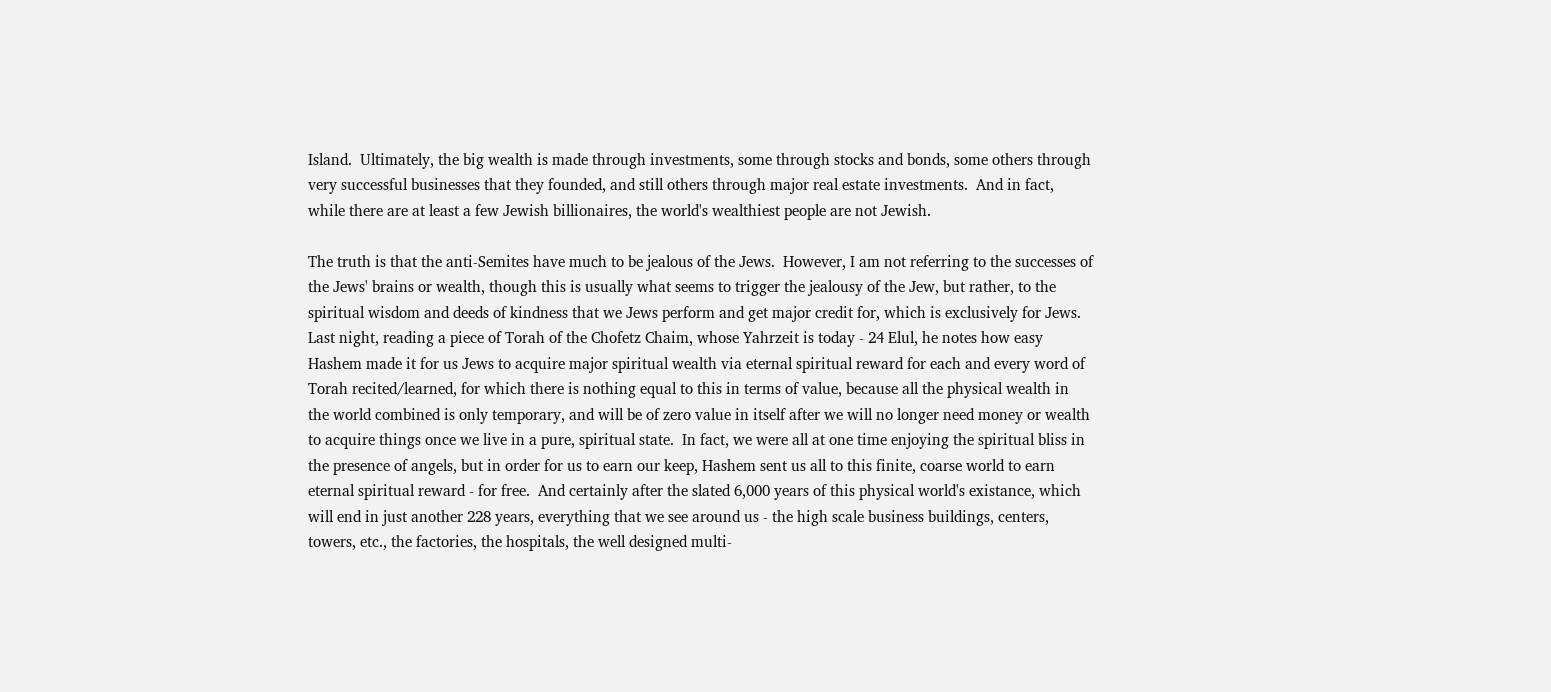Island.  Ultimately, the big wealth is made through investments, some through stocks and bonds, some others through very successful businesses that they founded, and still others through major real estate investments.  And in fact, while there are at least a few Jewish billionaires, the world's wealthiest people are not Jewish.

The truth is that the anti-Semites have much to be jealous of the Jews.  However, I am not referring to the successes of the Jews' brains or wealth, though this is usually what seems to trigger the jealousy of the Jew, but rather, to the spiritual wisdom and deeds of kindness that we Jews perform and get major credit for, which is exclusively for Jews.  Last night, reading a piece of Torah of the Chofetz Chaim, whose Yahrzeit is today - 24 Elul, he notes how easy Hashem made it for us Jews to acquire major spiritual wealth via eternal spiritual reward for each and every word of Torah recited/learned, for which there is nothing equal to this in terms of value, because all the physical wealth in the world combined is only temporary, and will be of zero value in itself after we will no longer need money or wealth to acquire things once we live in a pure, spiritual state.  In fact, we were all at one time enjoying the spiritual bliss in the presence of angels, but in order for us to earn our keep, Hashem sent us all to this finite, coarse world to earn eternal spiritual reward - for free.  And certainly after the slated 6,000 years of this physical world's existance, which will end in just another 228 years, everything that we see around us - the high scale business buildings, centers, towers, etc., the factories, the hospitals, the well designed multi-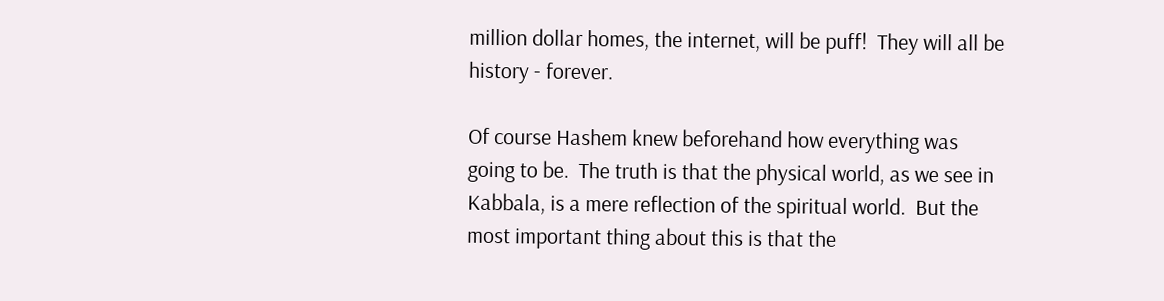million dollar homes, the internet, will be puff!  They will all be history - forever.

Of course Hashem knew beforehand how everything was going to be.  The truth is that the physical world, as we see in Kabbala, is a mere reflection of the spiritual world.  But the most important thing about this is that the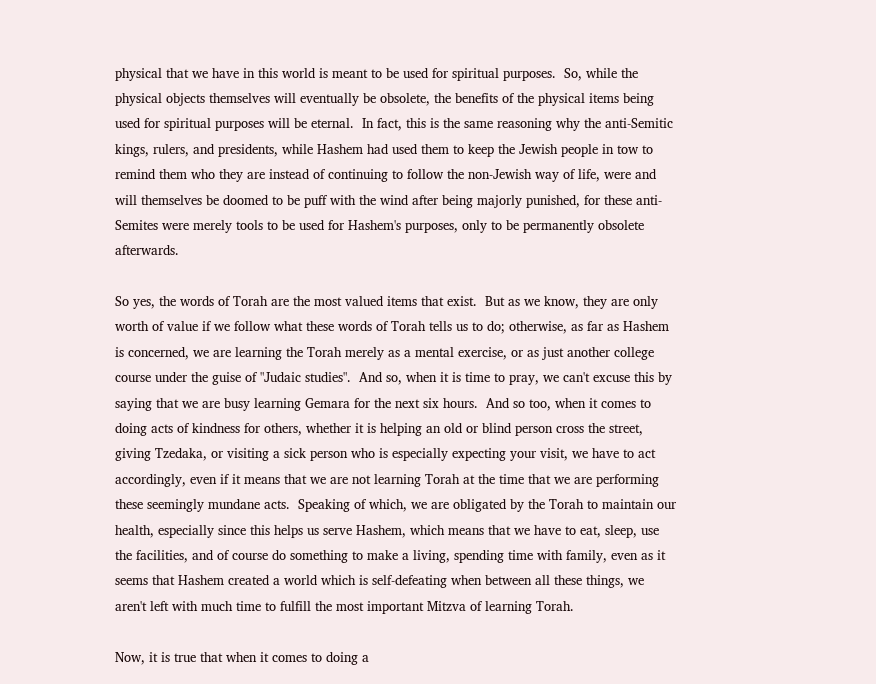physical that we have in this world is meant to be used for spiritual purposes.  So, while the physical objects themselves will eventually be obsolete, the benefits of the physical items being used for spiritual purposes will be eternal.  In fact, this is the same reasoning why the anti-Semitic kings, rulers, and presidents, while Hashem had used them to keep the Jewish people in tow to remind them who they are instead of continuing to follow the non-Jewish way of life, were and will themselves be doomed to be puff with the wind after being majorly punished, for these anti-Semites were merely tools to be used for Hashem's purposes, only to be permanently obsolete afterwards.

So yes, the words of Torah are the most valued items that exist.  But as we know, they are only worth of value if we follow what these words of Torah tells us to do; otherwise, as far as Hashem is concerned, we are learning the Torah merely as a mental exercise, or as just another college course under the guise of "Judaic studies".  And so, when it is time to pray, we can't excuse this by saying that we are busy learning Gemara for the next six hours.  And so too, when it comes to doing acts of kindness for others, whether it is helping an old or blind person cross the street, giving Tzedaka, or visiting a sick person who is especially expecting your visit, we have to act accordingly, even if it means that we are not learning Torah at the time that we are performing these seemingly mundane acts.  Speaking of which, we are obligated by the Torah to maintain our health, especially since this helps us serve Hashem, which means that we have to eat, sleep, use the facilities, and of course do something to make a living, spending time with family, even as it seems that Hashem created a world which is self-defeating when between all these things, we aren't left with much time to fulfill the most important Mitzva of learning Torah.

Now, it is true that when it comes to doing a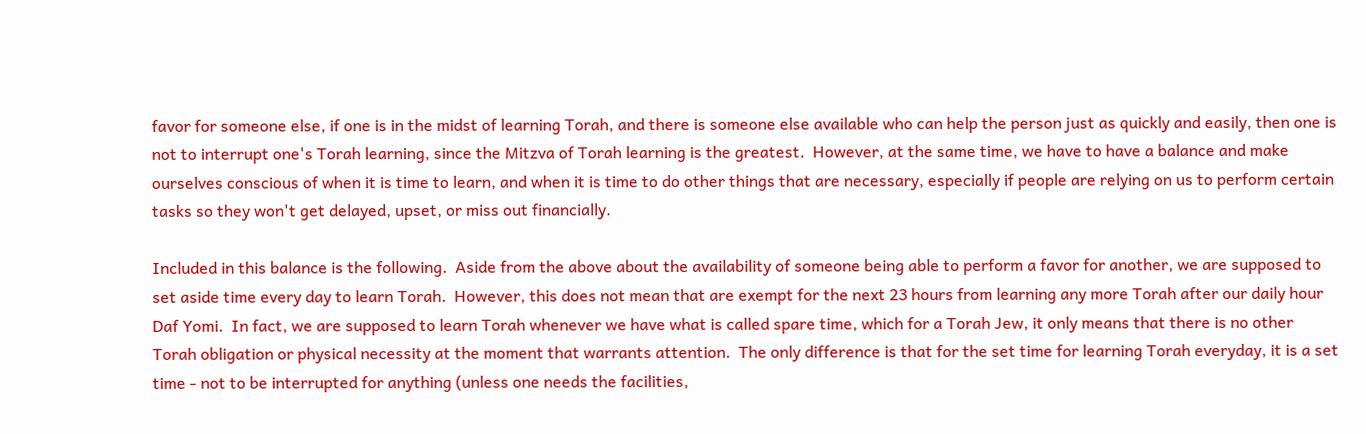favor for someone else, if one is in the midst of learning Torah, and there is someone else available who can help the person just as quickly and easily, then one is not to interrupt one's Torah learning, since the Mitzva of Torah learning is the greatest.  However, at the same time, we have to have a balance and make ourselves conscious of when it is time to learn, and when it is time to do other things that are necessary, especially if people are relying on us to perform certain tasks so they won't get delayed, upset, or miss out financially.

Included in this balance is the following.  Aside from the above about the availability of someone being able to perform a favor for another, we are supposed to set aside time every day to learn Torah.  However, this does not mean that are exempt for the next 23 hours from learning any more Torah after our daily hour Daf Yomi.  In fact, we are supposed to learn Torah whenever we have what is called spare time, which for a Torah Jew, it only means that there is no other Torah obligation or physical necessity at the moment that warrants attention.  The only difference is that for the set time for learning Torah everyday, it is a set time - not to be interrupted for anything (unless one needs the facilities,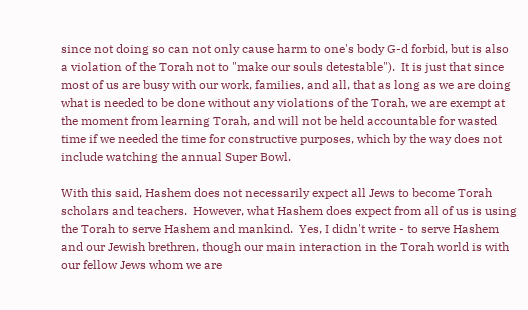since not doing so can not only cause harm to one's body G-d forbid, but is also a violation of the Torah not to "make our souls detestable").  It is just that since most of us are busy with our work, families, and all, that as long as we are doing what is needed to be done without any violations of the Torah, we are exempt at the moment from learning Torah, and will not be held accountable for wasted time if we needed the time for constructive purposes, which by the way does not include watching the annual Super Bowl.

With this said, Hashem does not necessarily expect all Jews to become Torah scholars and teachers.  However, what Hashem does expect from all of us is using the Torah to serve Hashem and mankind.  Yes, I didn't write - to serve Hashem and our Jewish brethren, though our main interaction in the Torah world is with our fellow Jews whom we are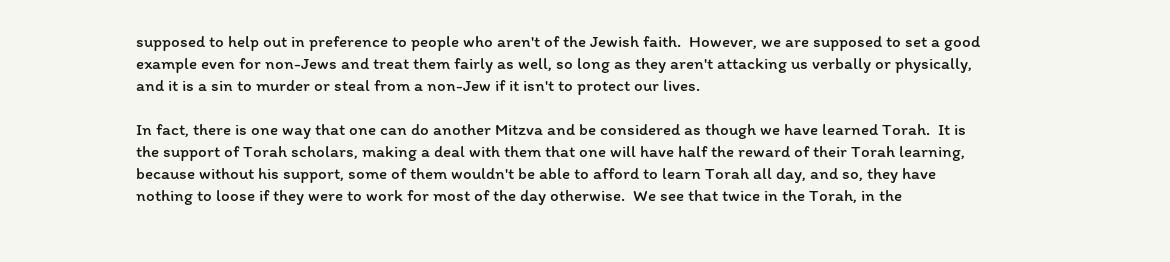supposed to help out in preference to people who aren't of the Jewish faith.  However, we are supposed to set a good example even for non-Jews and treat them fairly as well, so long as they aren't attacking us verbally or physically, and it is a sin to murder or steal from a non-Jew if it isn't to protect our lives.

In fact, there is one way that one can do another Mitzva and be considered as though we have learned Torah.  It is the support of Torah scholars, making a deal with them that one will have half the reward of their Torah learning, because without his support, some of them wouldn't be able to afford to learn Torah all day, and so, they have nothing to loose if they were to work for most of the day otherwise.  We see that twice in the Torah, in the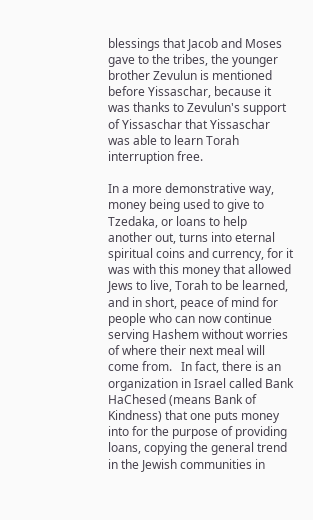blessings that Jacob and Moses gave to the tribes, the younger brother Zevulun is mentioned before Yissaschar, because it was thanks to Zevulun's support of Yissaschar that Yissaschar was able to learn Torah interruption free.

In a more demonstrative way, money being used to give to Tzedaka, or loans to help another out, turns into eternal spiritual coins and currency, for it was with this money that allowed Jews to live, Torah to be learned, and in short, peace of mind for people who can now continue serving Hashem without worries of where their next meal will come from.   In fact, there is an organization in Israel called Bank HaChesed (means Bank of Kindness) that one puts money into for the purpose of providing loans, copying the general trend in the Jewish communities in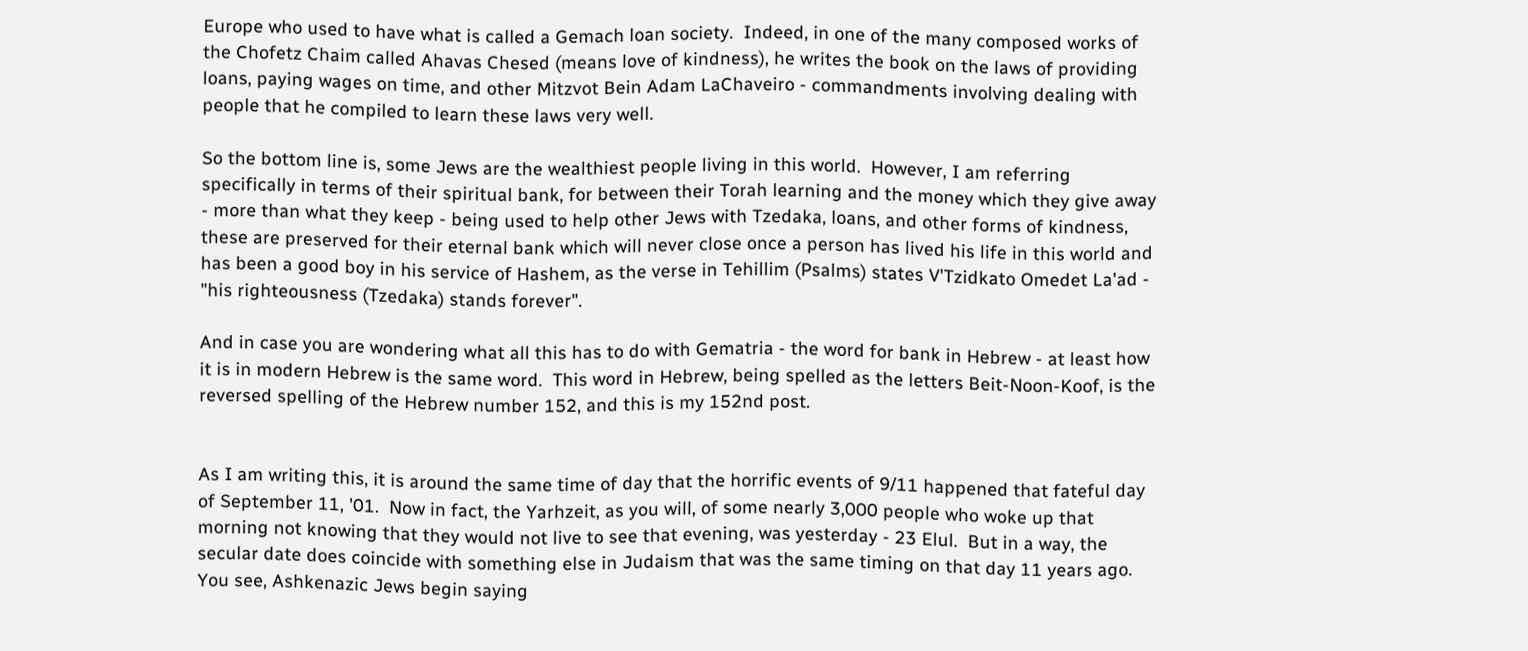Europe who used to have what is called a Gemach loan society.  Indeed, in one of the many composed works of the Chofetz Chaim called Ahavas Chesed (means love of kindness), he writes the book on the laws of providing loans, paying wages on time, and other Mitzvot Bein Adam LaChaveiro - commandments involving dealing with people that he compiled to learn these laws very well.

So the bottom line is, some Jews are the wealthiest people living in this world.  However, I am referring specifically in terms of their spiritual bank, for between their Torah learning and the money which they give away - more than what they keep - being used to help other Jews with Tzedaka, loans, and other forms of kindness, these are preserved for their eternal bank which will never close once a person has lived his life in this world and has been a good boy in his service of Hashem, as the verse in Tehillim (Psalms) states V'Tzidkato Omedet La'ad - "his righteousness (Tzedaka) stands forever".

And in case you are wondering what all this has to do with Gematria - the word for bank in Hebrew - at least how it is in modern Hebrew is the same word.  This word in Hebrew, being spelled as the letters Beit-Noon-Koof, is the reversed spelling of the Hebrew number 152, and this is my 152nd post.


As I am writing this, it is around the same time of day that the horrific events of 9/11 happened that fateful day of September 11, '01.  Now in fact, the Yarhzeit, as you will, of some nearly 3,000 people who woke up that morning not knowing that they would not live to see that evening, was yesterday - 23 Elul.  But in a way, the secular date does coincide with something else in Judaism that was the same timing on that day 11 years ago.  You see, Ashkenazic Jews begin saying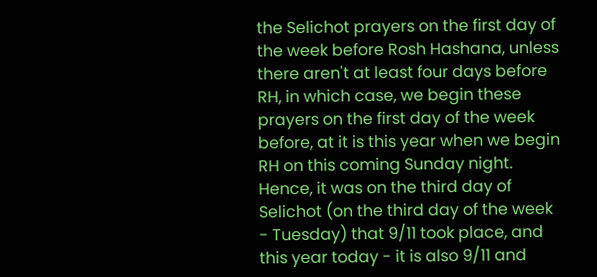the Selichot prayers on the first day of the week before Rosh Hashana, unless there aren't at least four days before RH, in which case, we begin these prayers on the first day of the week before, at it is this year when we begin RH on this coming Sunday night.  Hence, it was on the third day of Selichot (on the third day of the week - Tuesday) that 9/11 took place, and this year today - it is also 9/11 and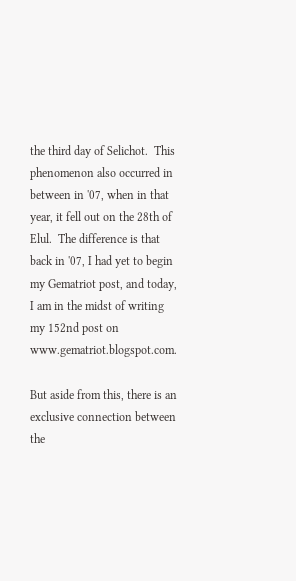the third day of Selichot.  This phenomenon also occurred in between in '07, when in that year, it fell out on the 28th of Elul.  The difference is that back in '07, I had yet to begin my Gematriot post, and today, I am in the midst of writing my 152nd post on www.gematriot.blogspot.com.

But aside from this, there is an exclusive connection between the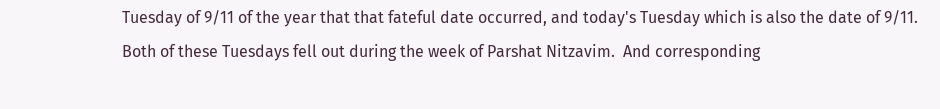Tuesday of 9/11 of the year that that fateful date occurred, and today's Tuesday which is also the date of 9/11.  Both of these Tuesdays fell out during the week of Parshat Nitzavim.  And corresponding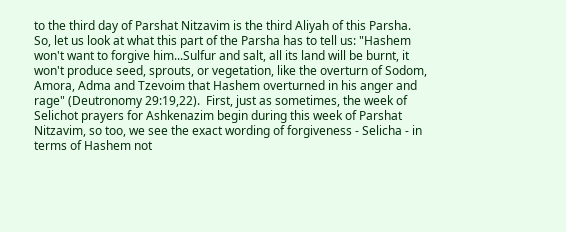to the third day of Parshat Nitzavim is the third Aliyah of this Parsha.  So, let us look at what this part of the Parsha has to tell us: "Hashem won't want to forgive him...Sulfur and salt, all its land will be burnt, it won't produce seed, sprouts, or vegetation, like the overturn of Sodom, Amora, Adma and Tzevoim that Hashem overturned in his anger and rage" (Deutronomy 29:19,22).  First, just as sometimes, the week of Selichot prayers for Ashkenazim begin during this week of Parshat Nitzavim, so too, we see the exact wording of forgiveness - Selicha - in terms of Hashem not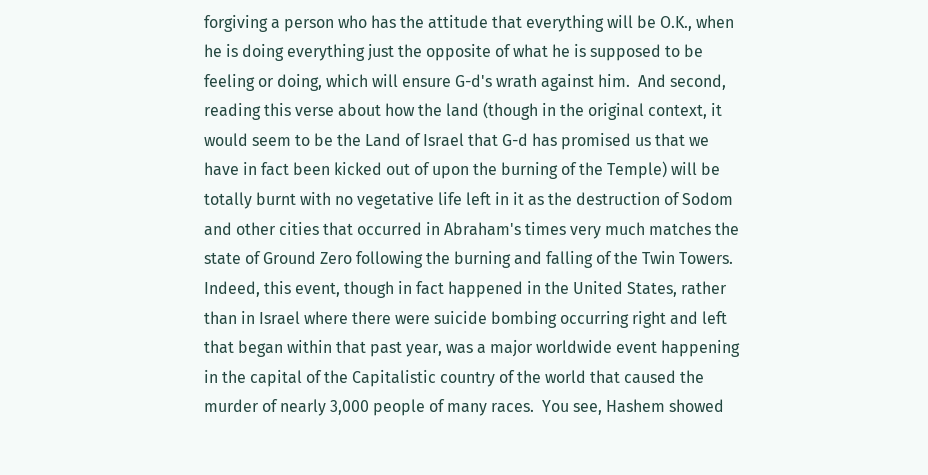forgiving a person who has the attitude that everything will be O.K., when he is doing everything just the opposite of what he is supposed to be feeling or doing, which will ensure G-d's wrath against him.  And second, reading this verse about how the land (though in the original context, it would seem to be the Land of Israel that G-d has promised us that we have in fact been kicked out of upon the burning of the Temple) will be totally burnt with no vegetative life left in it as the destruction of Sodom and other cities that occurred in Abraham's times very much matches the state of Ground Zero following the burning and falling of the Twin Towers.  Indeed, this event, though in fact happened in the United States, rather than in Israel where there were suicide bombing occurring right and left that began within that past year, was a major worldwide event happening in the capital of the Capitalistic country of the world that caused the murder of nearly 3,000 people of many races.  You see, Hashem showed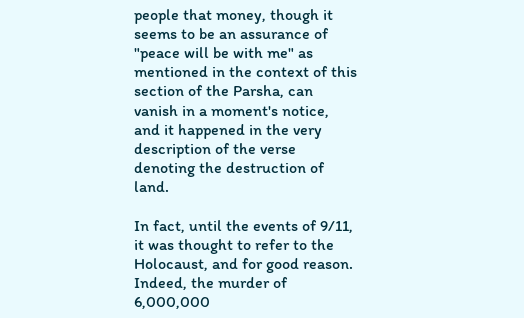people that money, though it seems to be an assurance of "peace will be with me" as mentioned in the context of this section of the Parsha, can vanish in a moment's notice, and it happened in the very description of the verse denoting the destruction of land.

In fact, until the events of 9/11, it was thought to refer to the Holocaust, and for good reason.  Indeed, the murder of 6,000,000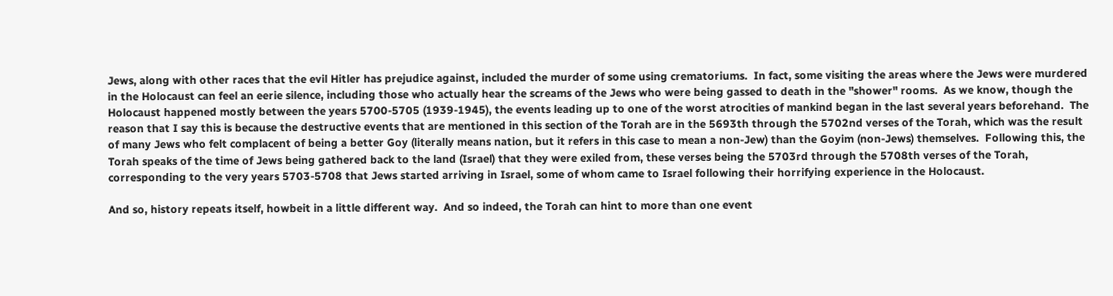Jews, along with other races that the evil Hitler has prejudice against, included the murder of some using crematoriums.  In fact, some visiting the areas where the Jews were murdered in the Holocaust can feel an eerie silence, including those who actually hear the screams of the Jews who were being gassed to death in the "shower" rooms.  As we know, though the Holocaust happened mostly between the years 5700-5705 (1939-1945), the events leading up to one of the worst atrocities of mankind began in the last several years beforehand.  The reason that I say this is because the destructive events that are mentioned in this section of the Torah are in the 5693th through the 5702nd verses of the Torah, which was the result of many Jews who felt complacent of being a better Goy (literally means nation, but it refers in this case to mean a non-Jew) than the Goyim (non-Jews) themselves.  Following this, the Torah speaks of the time of Jews being gathered back to the land (Israel) that they were exiled from, these verses being the 5703rd through the 5708th verses of the Torah, corresponding to the very years 5703-5708 that Jews started arriving in Israel, some of whom came to Israel following their horrifying experience in the Holocaust.

And so, history repeats itself, howbeit in a little different way.  And so indeed, the Torah can hint to more than one event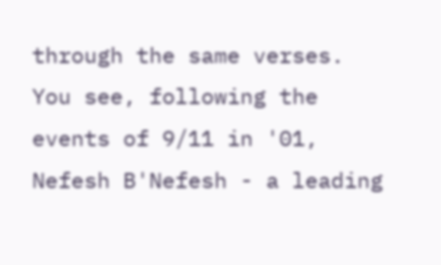through the same verses.  You see, following the events of 9/11 in '01, Nefesh B'Nefesh - a leading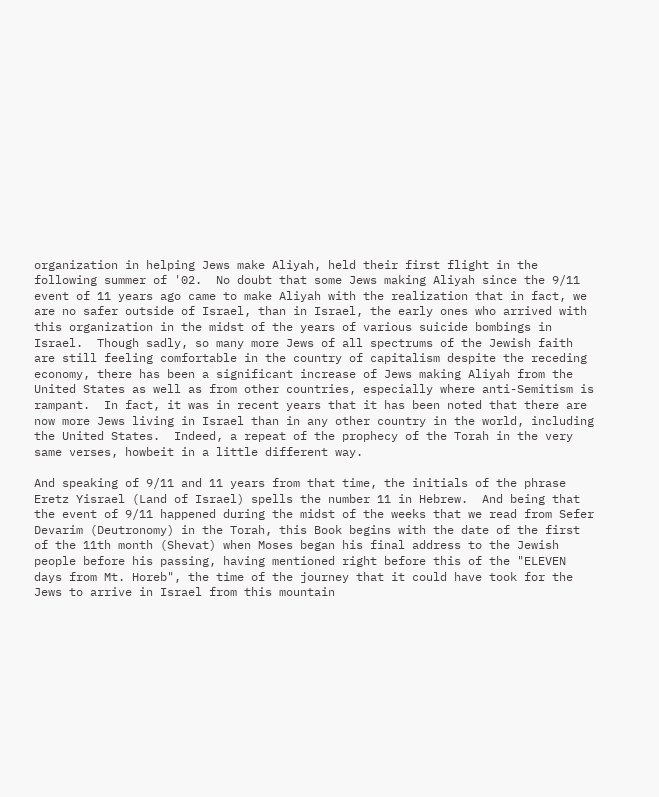organization in helping Jews make Aliyah, held their first flight in the following summer of '02.  No doubt that some Jews making Aliyah since the 9/11 event of 11 years ago came to make Aliyah with the realization that in fact, we are no safer outside of Israel, than in Israel, the early ones who arrived with this organization in the midst of the years of various suicide bombings in Israel.  Though sadly, so many more Jews of all spectrums of the Jewish faith are still feeling comfortable in the country of capitalism despite the receding economy, there has been a significant increase of Jews making Aliyah from the United States as well as from other countries, especially where anti-Semitism is rampant.  In fact, it was in recent years that it has been noted that there are now more Jews living in Israel than in any other country in the world, including the United States.  Indeed, a repeat of the prophecy of the Torah in the very same verses, howbeit in a little different way.

And speaking of 9/11 and 11 years from that time, the initials of the phrase Eretz Yisrael (Land of Israel) spells the number 11 in Hebrew.  And being that the event of 9/11 happened during the midst of the weeks that we read from Sefer Devarim (Deutronomy) in the Torah, this Book begins with the date of the first of the 11th month (Shevat) when Moses began his final address to the Jewish people before his passing, having mentioned right before this of the "ELEVEN days from Mt. Horeb", the time of the journey that it could have took for the Jews to arrive in Israel from this mountain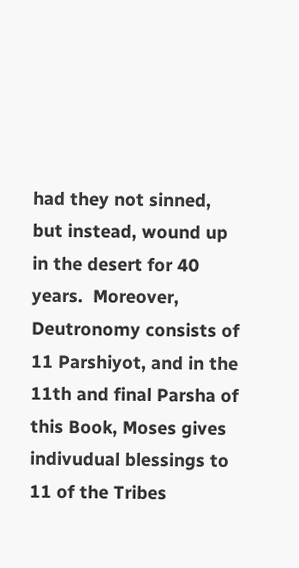had they not sinned, but instead, wound up in the desert for 40 years.  Moreover, Deutronomy consists of 11 Parshiyot, and in the 11th and final Parsha of this Book, Moses gives indivudual blessings to 11 of the Tribes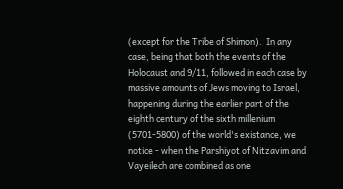(except for the Tribe of Shimon).  In any case, being that both the events of the Holocaust and 9/11, followed in each case by massive amounts of Jews moving to Israel, happening during the earlier part of the eighth century of the sixth millenium (5701-5800) of the world's existance, we notice - when the Parshiyot of Nitzavim and Vayeilech are combined as one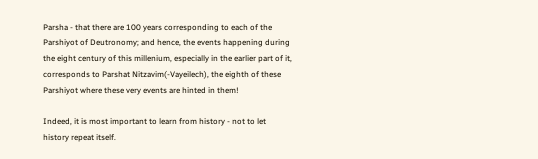Parsha - that there are 100 years corresponding to each of the Parshiyot of Deutronomy; and hence, the events happening during the eight century of this millenium, especially in the earlier part of it, corresponds to Parshat Nitzavim(-Vayeilech), the eighth of these Parshiyot where these very events are hinted in them!

Indeed, it is most important to learn from history - not to let history repeat itself.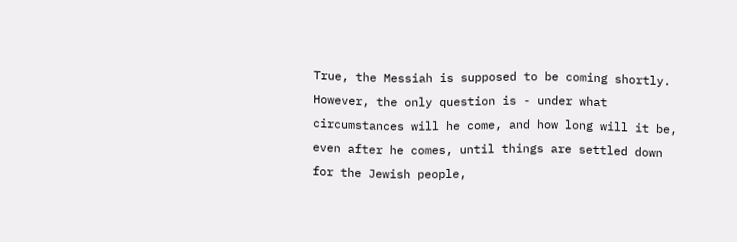True, the Messiah is supposed to be coming shortly.  However, the only question is - under what circumstances will he come, and how long will it be, even after he comes, until things are settled down for the Jewish people,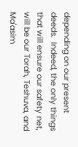depending on our present deeds.  Indeed, the only things that will ensure our safety net, will be our Torah, Teshuva, and Ma'asim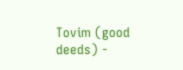Tovim (good deeds) -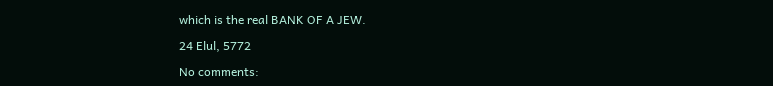which is the real BANK OF A JEW.

24 Elul, 5772

No comments: